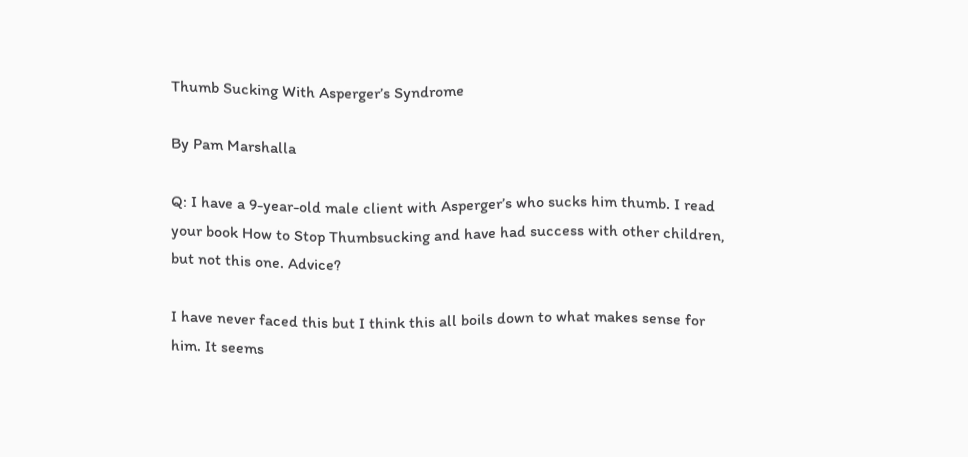Thumb Sucking With Asperger’s Syndrome

By Pam Marshalla

Q: I have a 9-year-old male client with Asperger’s who sucks him thumb. I read your book How to Stop Thumbsucking and have had success with other children, but not this one. Advice?

I have never faced this but I think this all boils down to what makes sense for him. It seems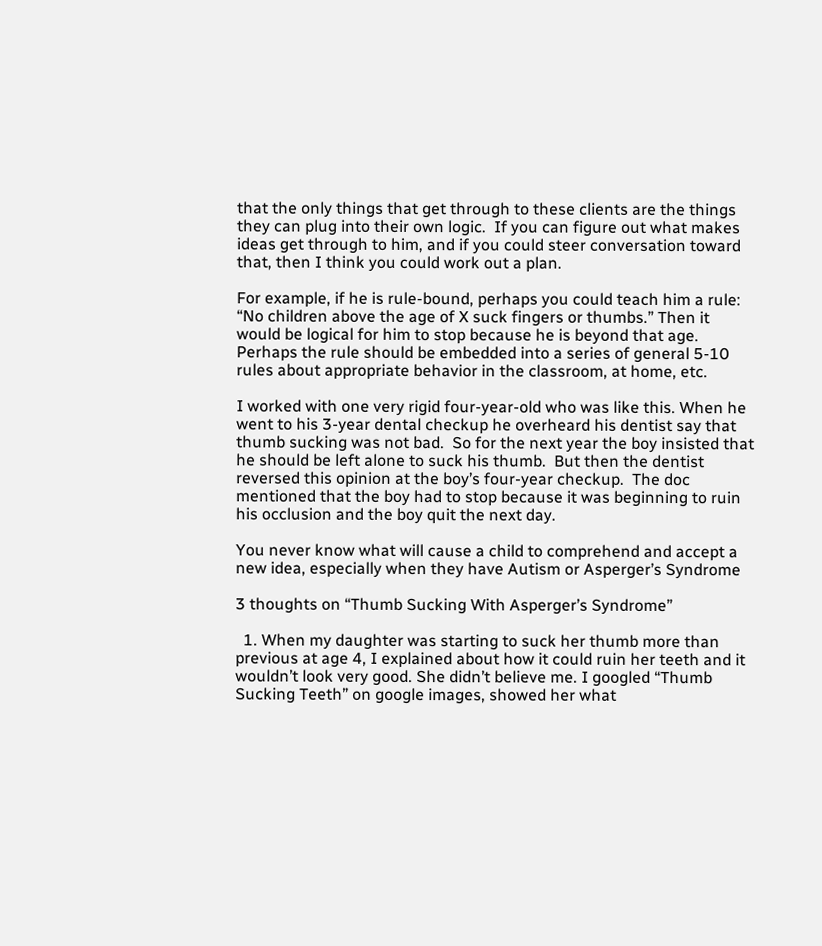that the only things that get through to these clients are the things they can plug into their own logic.  If you can figure out what makes ideas get through to him, and if you could steer conversation toward that, then I think you could work out a plan.

For example, if he is rule-bound, perhaps you could teach him a rule: “No children above the age of X suck fingers or thumbs.” Then it would be logical for him to stop because he is beyond that age.  Perhaps the rule should be embedded into a series of general 5-10 rules about appropriate behavior in the classroom, at home, etc.

I worked with one very rigid four-year-old who was like this. When he went to his 3-year dental checkup he overheard his dentist say that thumb sucking was not bad.  So for the next year the boy insisted that he should be left alone to suck his thumb.  But then the dentist reversed this opinion at the boy’s four-year checkup.  The doc mentioned that the boy had to stop because it was beginning to ruin his occlusion and the boy quit the next day.

You never know what will cause a child to comprehend and accept a new idea, especially when they have Autism or Asperger’s Syndrome

3 thoughts on “Thumb Sucking With Asperger’s Syndrome”

  1. When my daughter was starting to suck her thumb more than previous at age 4, I explained about how it could ruin her teeth and it wouldn’t look very good. She didn’t believe me. I googled “Thumb Sucking Teeth” on google images, showed her what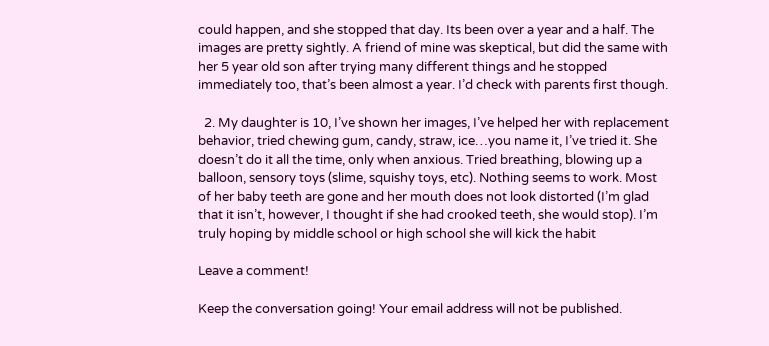could happen, and she stopped that day. Its been over a year and a half. The images are pretty sightly. A friend of mine was skeptical, but did the same with her 5 year old son after trying many different things and he stopped immediately too, that’s been almost a year. I’d check with parents first though.

  2. My daughter is 10, I’ve shown her images, I’ve helped her with replacement behavior, tried chewing gum, candy, straw, ice…you name it, I’ve tried it. She doesn’t do it all the time, only when anxious. Tried breathing, blowing up a balloon, sensory toys (slime, squishy toys, etc). Nothing seems to work. Most of her baby teeth are gone and her mouth does not look distorted (I’m glad that it isn’t, however, I thought if she had crooked teeth, she would stop). I’m truly hoping by middle school or high school she will kick the habit

Leave a comment!

Keep the conversation going! Your email address will not be published.